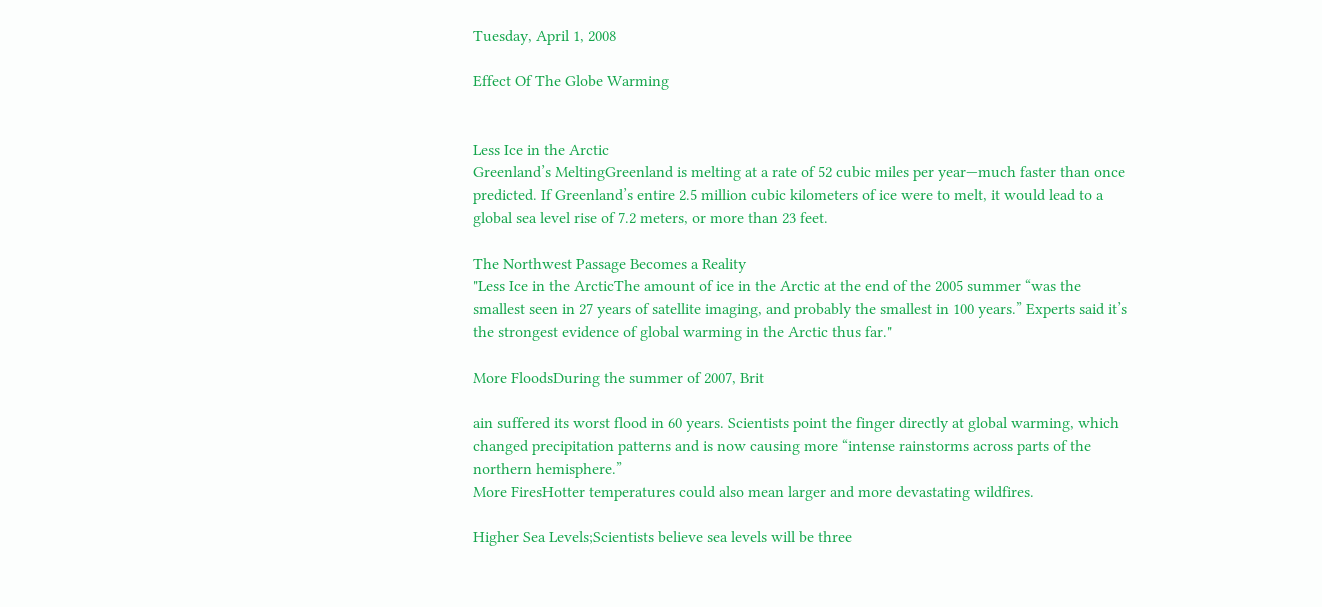Tuesday, April 1, 2008

Effect Of The Globe Warming


Less Ice in the Arctic
Greenland’s MeltingGreenland is melting at a rate of 52 cubic miles per year—much faster than once predicted. If Greenland’s entire 2.5 million cubic kilometers of ice were to melt, it would lead to a global sea level rise of 7.2 meters, or more than 23 feet.

The Northwest Passage Becomes a Reality
"Less Ice in the ArcticThe amount of ice in the Arctic at the end of the 2005 summer “was the smallest seen in 27 years of satellite imaging, and probably the smallest in 100 years.” Experts said it’s the strongest evidence of global warming in the Arctic thus far."

More FloodsDuring the summer of 2007, Brit

ain suffered its worst flood in 60 years. Scientists point the finger directly at global warming, which changed precipitation patterns and is now causing more “intense rainstorms across parts of the northern hemisphere.”
More FiresHotter temperatures could also mean larger and more devastating wildfires.

Higher Sea Levels;Scientists believe sea levels will be three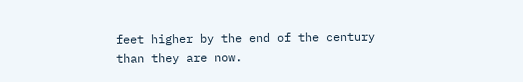feet higher by the end of the century than they are now.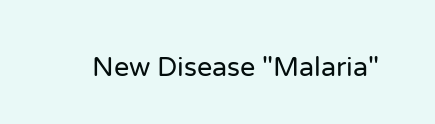New Disease "Malaria"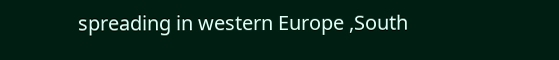spreading in western Europe ,South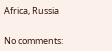Africa, Russia


No comments: